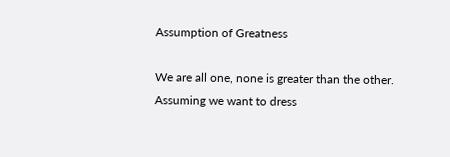Assumption of Greatness

We are all one, none is greater than the other. Assuming we want to dress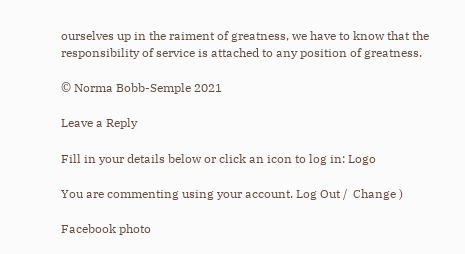ourselves up in the raiment of greatness, we have to know that the responsibility of service is attached to any position of greatness.

© Norma Bobb-Semple 2021

Leave a Reply

Fill in your details below or click an icon to log in: Logo

You are commenting using your account. Log Out /  Change )

Facebook photo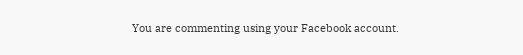You are commenting using your Facebook account.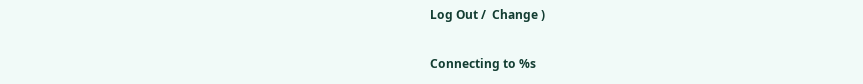Log Out /  Change )

Connecting to %s